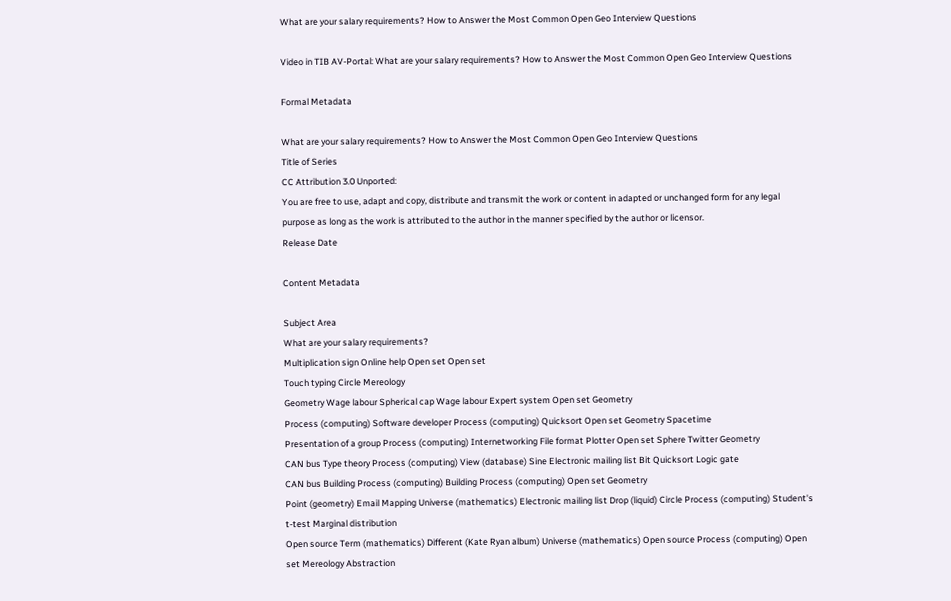What are your salary requirements? How to Answer the Most Common Open Geo Interview Questions

Video in TIB AV-Portal: What are your salary requirements? How to Answer the Most Common Open Geo Interview Questions

Formal Metadata

What are your salary requirements? How to Answer the Most Common Open Geo Interview Questions
Title of Series
CC Attribution 3.0 Unported:
You are free to use, adapt and copy, distribute and transmit the work or content in adapted or unchanged form for any legal purpose as long as the work is attributed to the author in the manner specified by the author or licensor.
Release Date

Content Metadata

Subject Area
What are your salary requirements?
Multiplication sign Online help Open set Open set
Touch typing Circle Mereology
Geometry Wage labour Spherical cap Wage labour Expert system Open set Geometry
Process (computing) Software developer Process (computing) Quicksort Open set Geometry Spacetime
Presentation of a group Process (computing) Internetworking File format Plotter Open set Sphere Twitter Geometry
CAN bus Type theory Process (computing) View (database) Sine Electronic mailing list Bit Quicksort Logic gate
CAN bus Building Process (computing) Building Process (computing) Open set Geometry
Point (geometry) Email Mapping Universe (mathematics) Electronic mailing list Drop (liquid) Circle Process (computing) Student's t-test Marginal distribution
Open source Term (mathematics) Different (Kate Ryan album) Universe (mathematics) Open source Process (computing) Open set Mereology Abstraction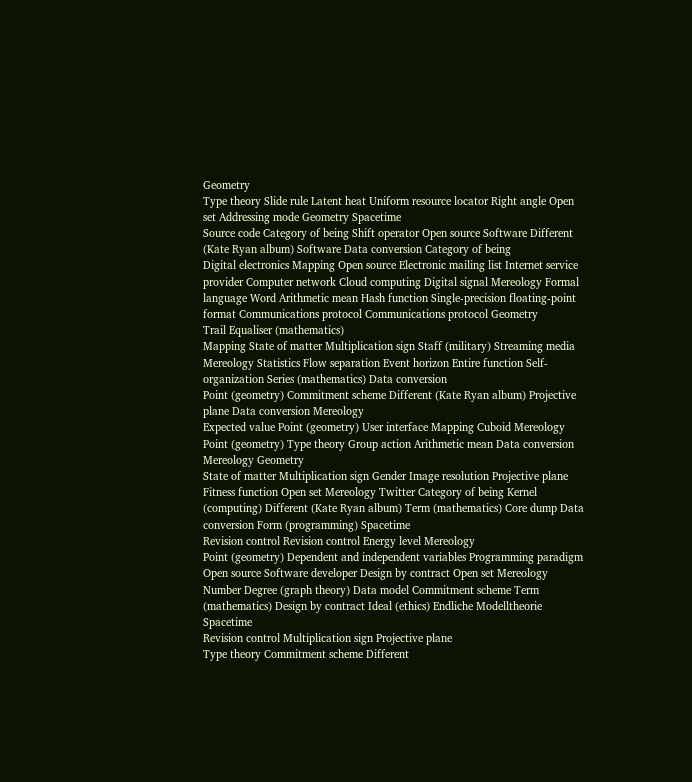Geometry
Type theory Slide rule Latent heat Uniform resource locator Right angle Open set Addressing mode Geometry Spacetime
Source code Category of being Shift operator Open source Software Different (Kate Ryan album) Software Data conversion Category of being
Digital electronics Mapping Open source Electronic mailing list Internet service provider Computer network Cloud computing Digital signal Mereology Formal language Word Arithmetic mean Hash function Single-precision floating-point format Communications protocol Communications protocol Geometry
Trail Equaliser (mathematics)
Mapping State of matter Multiplication sign Staff (military) Streaming media Mereology Statistics Flow separation Event horizon Entire function Self-organization Series (mathematics) Data conversion
Point (geometry) Commitment scheme Different (Kate Ryan album) Projective plane Data conversion Mereology
Expected value Point (geometry) User interface Mapping Cuboid Mereology
Point (geometry) Type theory Group action Arithmetic mean Data conversion Mereology Geometry
State of matter Multiplication sign Gender Image resolution Projective plane Fitness function Open set Mereology Twitter Category of being Kernel (computing) Different (Kate Ryan album) Term (mathematics) Core dump Data conversion Form (programming) Spacetime
Revision control Revision control Energy level Mereology
Point (geometry) Dependent and independent variables Programming paradigm Open source Software developer Design by contract Open set Mereology Number Degree (graph theory) Data model Commitment scheme Term (mathematics) Design by contract Ideal (ethics) Endliche Modelltheorie Spacetime
Revision control Multiplication sign Projective plane
Type theory Commitment scheme Different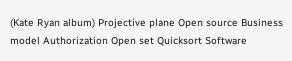(Kate Ryan album) Projective plane Open source Business model Authorization Open set Quicksort Software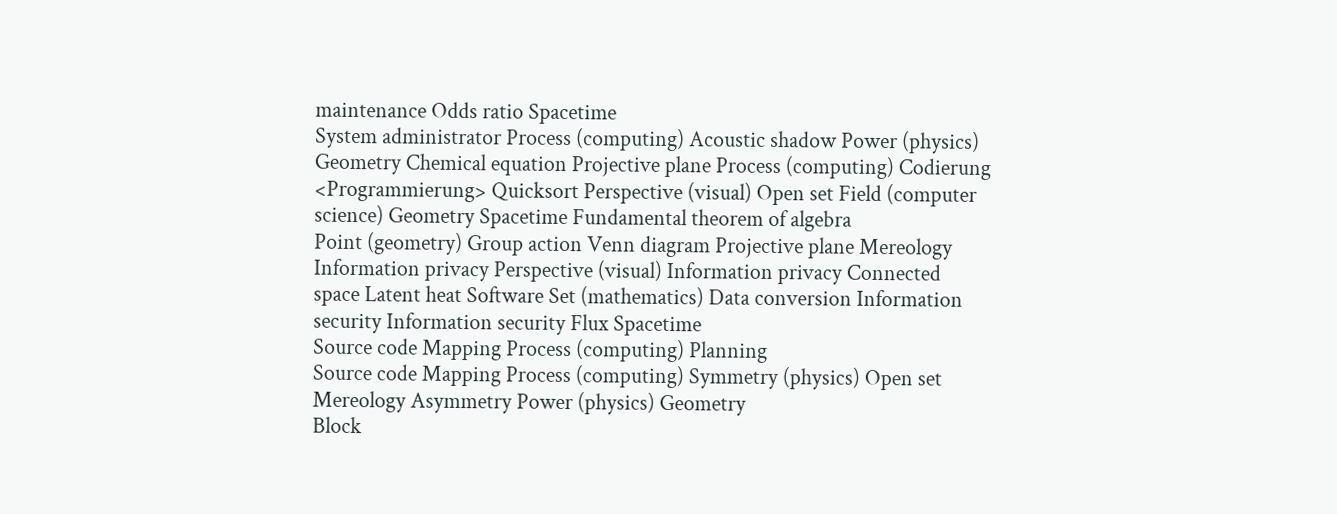maintenance Odds ratio Spacetime
System administrator Process (computing) Acoustic shadow Power (physics)
Geometry Chemical equation Projective plane Process (computing) Codierung <Programmierung> Quicksort Perspective (visual) Open set Field (computer science) Geometry Spacetime Fundamental theorem of algebra
Point (geometry) Group action Venn diagram Projective plane Mereology Information privacy Perspective (visual) Information privacy Connected space Latent heat Software Set (mathematics) Data conversion Information security Information security Flux Spacetime
Source code Mapping Process (computing) Planning
Source code Mapping Process (computing) Symmetry (physics) Open set Mereology Asymmetry Power (physics) Geometry
Block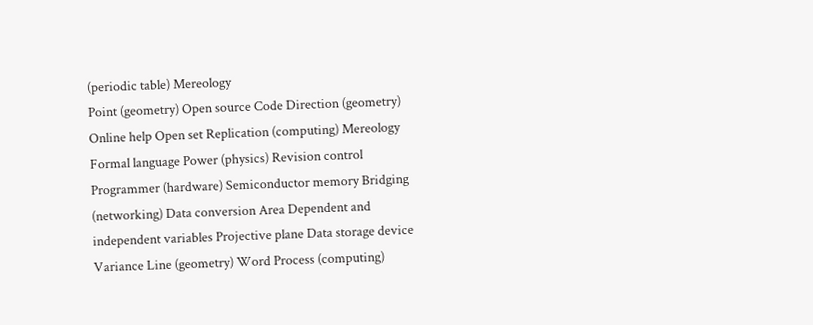(periodic table) Mereology
Point (geometry) Open source Code Direction (geometry) Online help Open set Replication (computing) Mereology Formal language Power (physics) Revision control Programmer (hardware) Semiconductor memory Bridging (networking) Data conversion Area Dependent and independent variables Projective plane Data storage device Variance Line (geometry) Word Process (computing)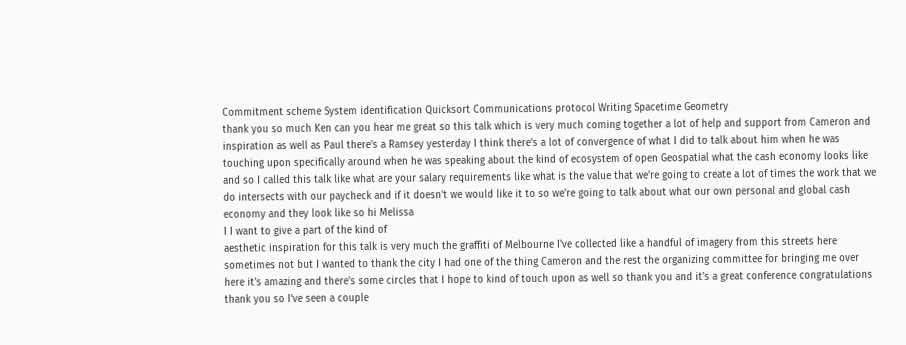Commitment scheme System identification Quicksort Communications protocol Writing Spacetime Geometry
thank you so much Ken can you hear me great so this talk which is very much coming together a lot of help and support from Cameron and inspiration as well as Paul there's a Ramsey yesterday I think there's a lot of convergence of what I did to talk about him when he was touching upon specifically around when he was speaking about the kind of ecosystem of open Geospatial what the cash economy looks like and so I called this talk like what are your salary requirements like what is the value that we're going to create a lot of times the work that we do intersects with our paycheck and if it doesn't we would like it to so we're going to talk about what our own personal and global cash economy and they look like so hi Melissa
I I want to give a part of the kind of
aesthetic inspiration for this talk is very much the graffiti of Melbourne I've collected like a handful of imagery from this streets here sometimes not but I wanted to thank the city I had one of the thing Cameron and the rest the organizing committee for bringing me over here it's amazing and there's some circles that I hope to kind of touch upon as well so thank you and it's a great conference congratulations thank you so I've seen a couple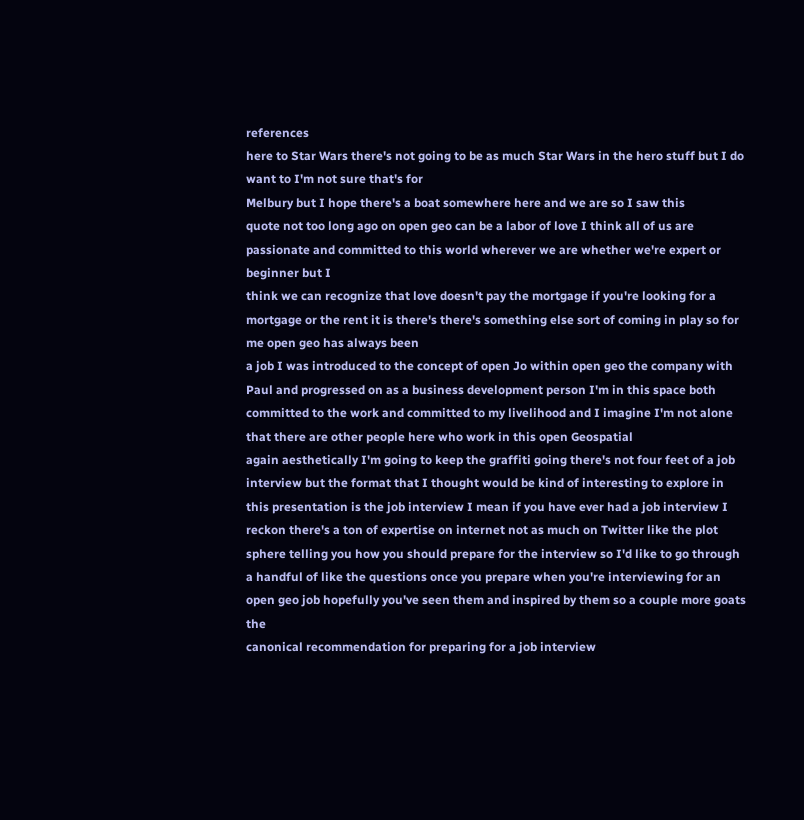references
here to Star Wars there's not going to be as much Star Wars in the hero stuff but I do want to I'm not sure that's for
Melbury but I hope there's a boat somewhere here and we are so I saw this
quote not too long ago on open geo can be a labor of love I think all of us are passionate and committed to this world wherever we are whether we're expert or beginner but I
think we can recognize that love doesn't pay the mortgage if you're looking for a mortgage or the rent it is there's there's something else sort of coming in play so for me open geo has always been
a job I was introduced to the concept of open Jo within open geo the company with Paul and progressed on as a business development person I'm in this space both committed to the work and committed to my livelihood and I imagine I'm not alone that there are other people here who work in this open Geospatial
again aesthetically I'm going to keep the graffiti going there's not four feet of a job interview but the format that I thought would be kind of interesting to explore in this presentation is the job interview I mean if you have ever had a job interview I reckon there's a ton of expertise on internet not as much on Twitter like the plot sphere telling you how you should prepare for the interview so I'd like to go through a handful of like the questions once you prepare when you're interviewing for an open geo job hopefully you've seen them and inspired by them so a couple more goats the
canonical recommendation for preparing for a job interview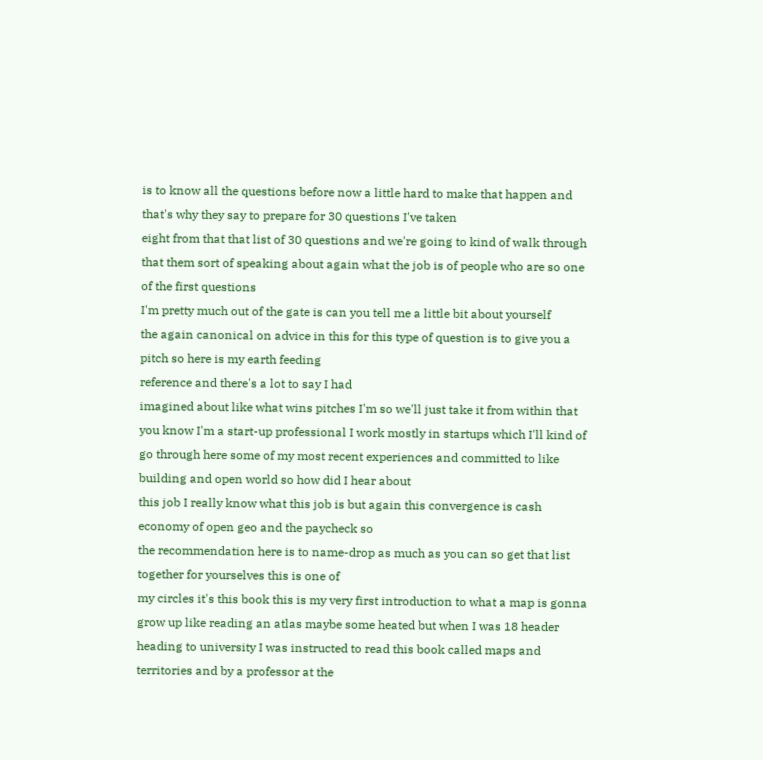is to know all the questions before now a little hard to make that happen and that's why they say to prepare for 30 questions I've taken
eight from that that list of 30 questions and we're going to kind of walk through that them sort of speaking about again what the job is of people who are so one of the first questions
I'm pretty much out of the gate is can you tell me a little bit about yourself
the again canonical on advice in this for this type of question is to give you a pitch so here is my earth feeding
reference and there's a lot to say I had
imagined about like what wins pitches I'm so we'll just take it from within that you know I'm a start-up professional I work mostly in startups which I'll kind of go through here some of my most recent experiences and committed to like building and open world so how did I hear about
this job I really know what this job is but again this convergence is cash economy of open geo and the paycheck so
the recommendation here is to name-drop as much as you can so get that list together for yourselves this is one of
my circles it's this book this is my very first introduction to what a map is gonna grow up like reading an atlas maybe some heated but when I was 18 header heading to university I was instructed to read this book called maps and territories and by a professor at the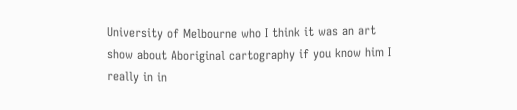University of Melbourne who I think it was an art show about Aboriginal cartography if you know him I really in in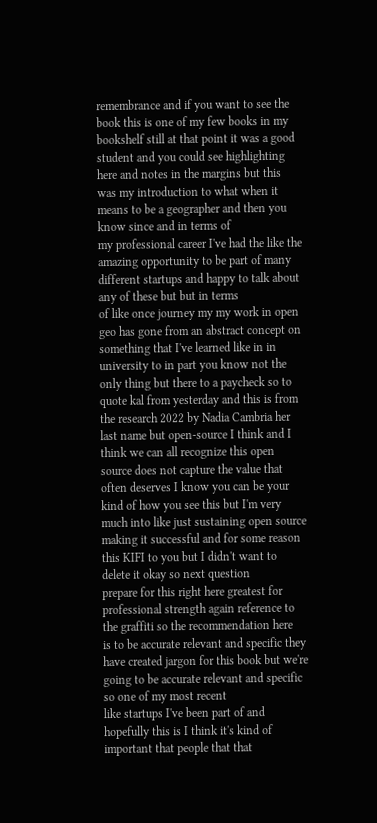remembrance and if you want to see the book this is one of my few books in my bookshelf still at that point it was a good student and you could see highlighting here and notes in the margins but this was my introduction to what when it means to be a geographer and then you know since and in terms of
my professional career I've had the like the amazing opportunity to be part of many different startups and happy to talk about any of these but but in terms
of like once journey my my work in open geo has gone from an abstract concept on something that I've learned like in in university to in part you know not the only thing but there to a paycheck so to quote kal from yesterday and this is from the research 2022 by Nadia Cambria her last name but open-source I think and I think we can all recognize this open source does not capture the value that often deserves I know you can be your kind of how you see this but I'm very much into like just sustaining open source making it successful and for some reason this KIFI to you but I didn't want to delete it okay so next question
prepare for this right here greatest for professional strength again reference to
the graffiti so the recommendation here
is to be accurate relevant and specific they have created jargon for this book but we're going to be accurate relevant and specific so one of my most recent
like startups I've been part of and hopefully this is I think it's kind of important that people that that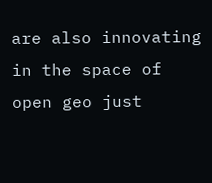are also innovating in the space of open geo just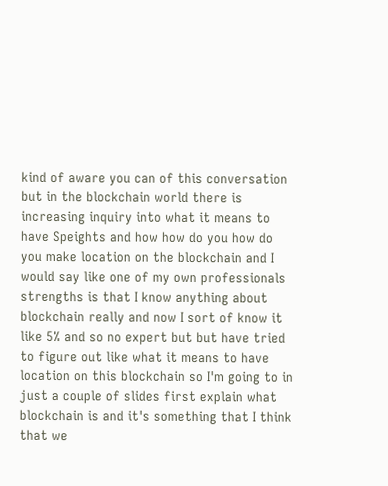kind of aware you can of this conversation but in the blockchain world there is increasing inquiry into what it means to have Speights and how how do you how do you make location on the blockchain and I would say like one of my own professionals strengths is that I know anything about blockchain really and now I sort of know it like 5% and so no expert but but have tried to figure out like what it means to have location on this blockchain so I'm going to in just a couple of slides first explain what blockchain is and it's something that I think that we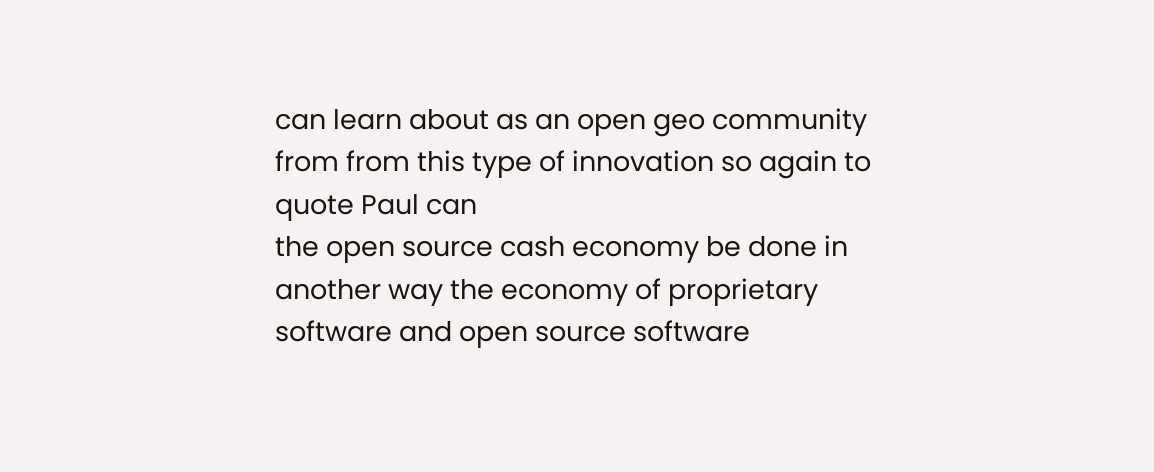can learn about as an open geo community from from this type of innovation so again to quote Paul can
the open source cash economy be done in another way the economy of proprietary software and open source software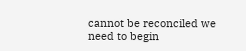cannot be reconciled we need to begin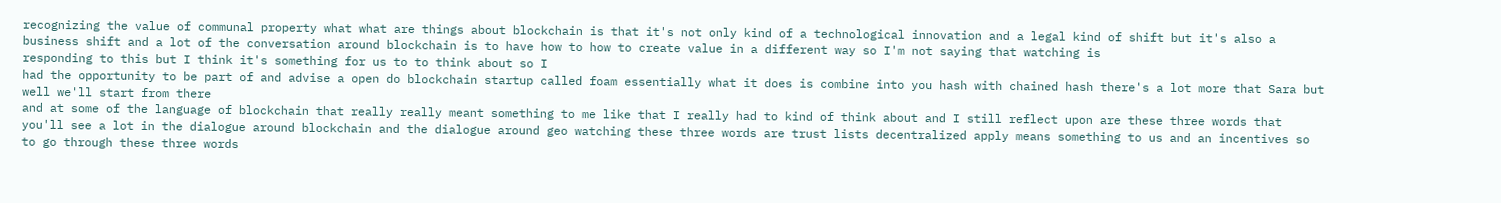recognizing the value of communal property what what are things about blockchain is that it's not only kind of a technological innovation and a legal kind of shift but it's also a business shift and a lot of the conversation around blockchain is to have how to how to create value in a different way so I'm not saying that watching is
responding to this but I think it's something for us to to think about so I
had the opportunity to be part of and advise a open do blockchain startup called foam essentially what it does is combine into you hash with chained hash there's a lot more that Sara but well we'll start from there
and at some of the language of blockchain that really really meant something to me like that I really had to kind of think about and I still reflect upon are these three words that you'll see a lot in the dialogue around blockchain and the dialogue around geo watching these three words are trust lists decentralized apply means something to us and an incentives so to go through these three words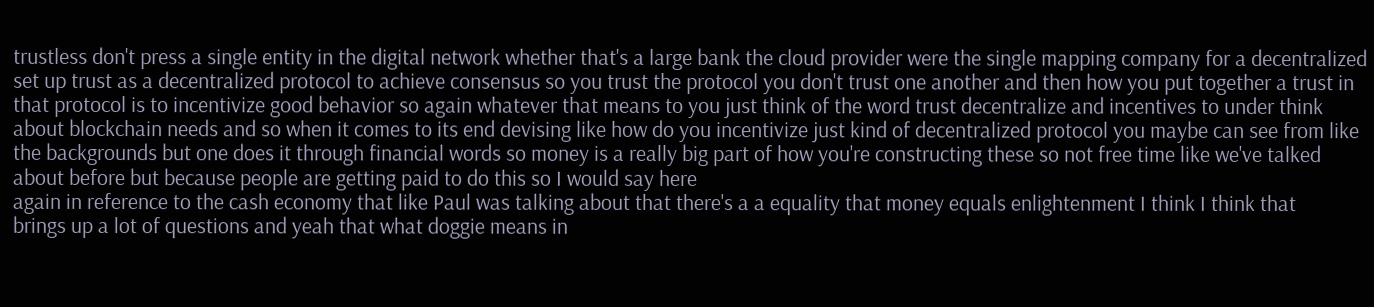trustless don't press a single entity in the digital network whether that's a large bank the cloud provider were the single mapping company for a decentralized set up trust as a decentralized protocol to achieve consensus so you trust the protocol you don't trust one another and then how you put together a trust in that protocol is to incentivize good behavior so again whatever that means to you just think of the word trust decentralize and incentives to under think about blockchain needs and so when it comes to its end devising like how do you incentivize just kind of decentralized protocol you maybe can see from like the backgrounds but one does it through financial words so money is a really big part of how you're constructing these so not free time like we've talked about before but because people are getting paid to do this so I would say here
again in reference to the cash economy that like Paul was talking about that there's a a equality that money equals enlightenment I think I think that
brings up a lot of questions and yeah that what doggie means in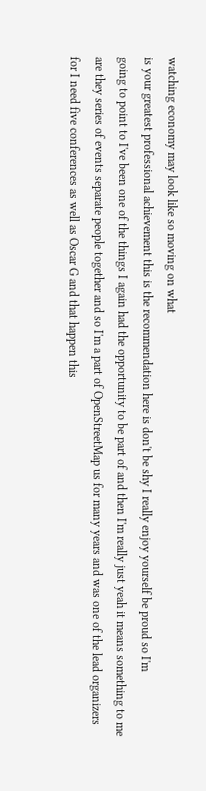watching economy may look like so moving on what
is your greatest professional achievement this is the recommendation here is don't be shy I really enjoy yourself be proud so I'm
going to point to I've been one of the things I again had the opportunity to be part of and then I'm really just yeah it means something to me are they series of events separate people together and so I'm a part of OpenStreetMap us for many years and was one of the lead organizers for I need five conferences as well as Oscar G and that happen this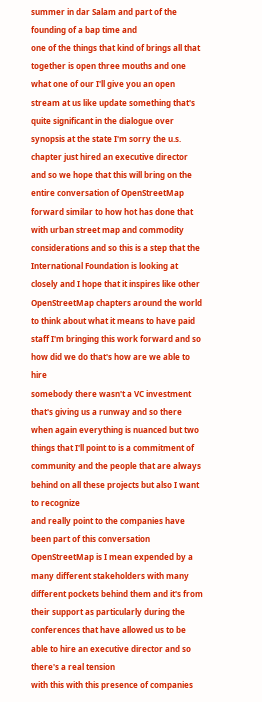summer in dar Salam and part of the founding of a bap time and
one of the things that kind of brings all that together is open three mouths and one what one of our I'll give you an open stream at us like update something that's quite significant in the dialogue over synopsis at the state I'm sorry the u.s. chapter just hired an executive director and so we hope that this will bring on the entire conversation of OpenStreetMap forward similar to how hot has done that with urban street map and commodity considerations and so this is a step that the International Foundation is looking at closely and I hope that it inspires like other OpenStreetMap chapters around the world to think about what it means to have paid staff I'm bringing this work forward and so how did we do that's how are we able to hire
somebody there wasn't a VC investment that's giving us a runway and so there when again everything is nuanced but two things that I'll point to is a commitment of community and the people that are always behind on all these projects but also I want to recognize
and really point to the companies have been part of this conversation OpenStreetMap is I mean expended by a many different stakeholders with many different pockets behind them and it's from their support as particularly during the conferences that have allowed us to be able to hire an executive director and so there's a real tension
with this with this presence of companies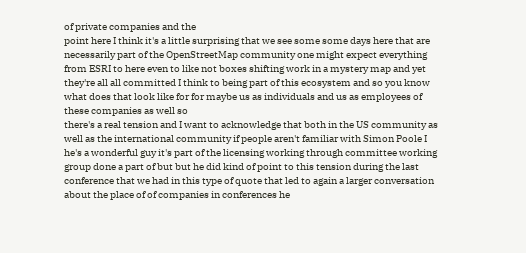of private companies and the
point here I think it's a little surprising that we see some some days here that are necessarily part of the OpenStreetMap community one might expect everything from ESRI to here even to like not boxes shifting work in a mystery map and yet they're all all committed I think to being part of this ecosystem and so you know what does that look like for for maybe us as individuals and us as employees of these companies as well so
there's a real tension and I want to acknowledge that both in the US community as well as the international community if people aren't familiar with Simon Poole I he's a wonderful guy it's part of the licensing working through committee working group done a part of but but he did kind of point to this tension during the last conference that we had in this type of quote that led to again a larger conversation about the place of of companies in conferences he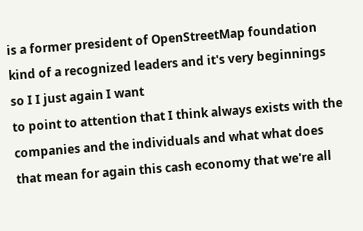is a former president of OpenStreetMap foundation kind of a recognized leaders and it's very beginnings so I I just again I want
to point to attention that I think always exists with the companies and the individuals and what what does that mean for again this cash economy that we're all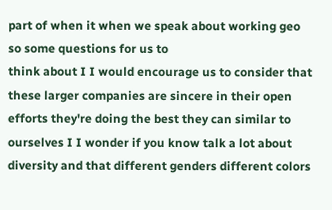part of when it when we speak about working geo so some questions for us to
think about I I would encourage us to consider that these larger companies are sincere in their open efforts they're doing the best they can similar to ourselves I I wonder if you know talk a lot about diversity and that different genders different colors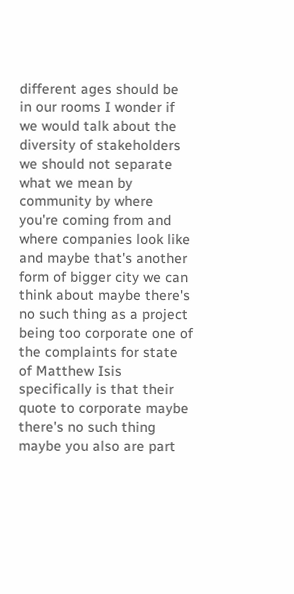different ages should be in our rooms I wonder if we would talk about the diversity of stakeholders we should not separate what we mean by community by where you're coming from and where companies look like and maybe that's another form of bigger city we can think about maybe there's no such thing as a project being too corporate one of the complaints for state of Matthew Isis specifically is that their quote to corporate maybe there's no such thing maybe you also are part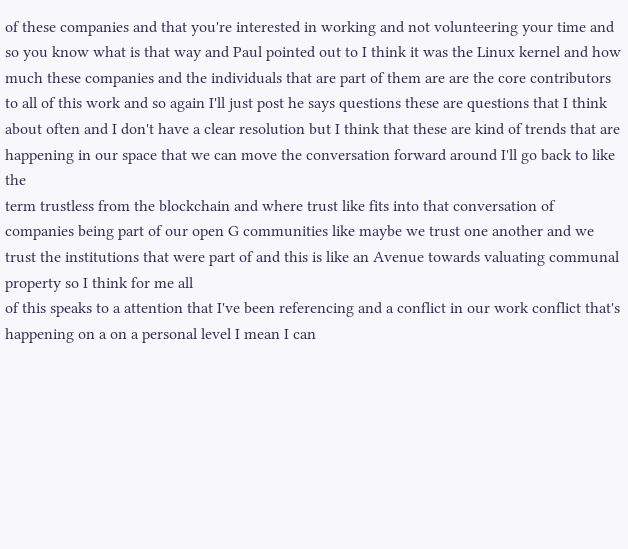of these companies and that you're interested in working and not volunteering your time and so you know what is that way and Paul pointed out to I think it was the Linux kernel and how much these companies and the individuals that are part of them are are the core contributors to all of this work and so again I'll just post he says questions these are questions that I think about often and I don't have a clear resolution but I think that these are kind of trends that are happening in our space that we can move the conversation forward around I'll go back to like the
term trustless from the blockchain and where trust like fits into that conversation of companies being part of our open G communities like maybe we trust one another and we trust the institutions that were part of and this is like an Avenue towards valuating communal property so I think for me all
of this speaks to a attention that I've been referencing and a conflict in our work conflict that's happening on a on a personal level I mean I can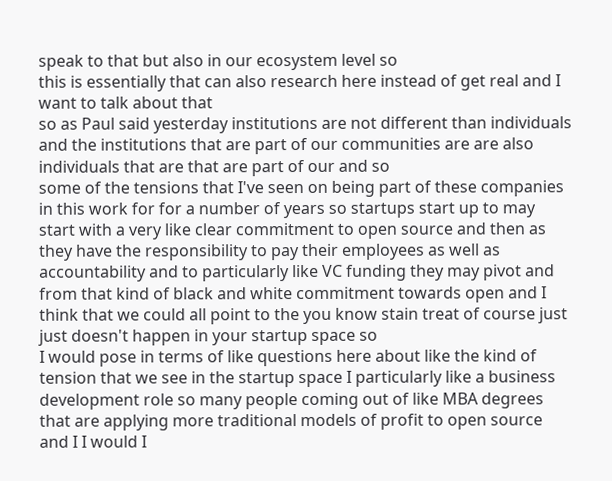speak to that but also in our ecosystem level so
this is essentially that can also research here instead of get real and I want to talk about that
so as Paul said yesterday institutions are not different than individuals and the institutions that are part of our communities are are also individuals that are that are part of our and so
some of the tensions that I've seen on being part of these companies in this work for for a number of years so startups start up to may start with a very like clear commitment to open source and then as they have the responsibility to pay their employees as well as accountability and to particularly like VC funding they may pivot and from that kind of black and white commitment towards open and I think that we could all point to the you know stain treat of course just just doesn't happen in your startup space so
I would pose in terms of like questions here about like the kind of tension that we see in the startup space I particularly like a business development role so many people coming out of like MBA degrees that are applying more traditional models of profit to open source and I I would I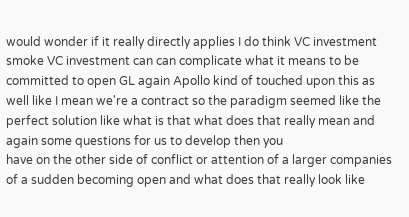would wonder if it really directly applies I do think VC investment smoke VC investment can can complicate what it means to be committed to open GL again Apollo kind of touched upon this as well like I mean we're a contract so the paradigm seemed like the perfect solution like what is that what does that really mean and again some questions for us to develop then you
have on the other side of conflict or attention of a larger companies of a sudden becoming open and what does that really look like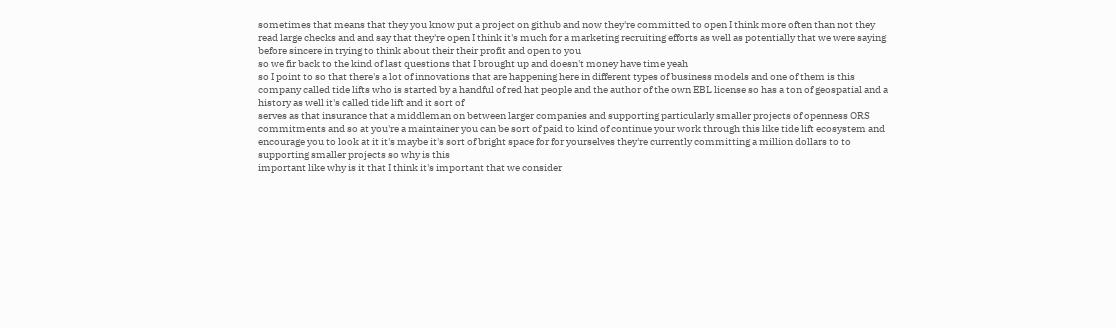sometimes that means that they you know put a project on github and now they're committed to open I think more often than not they read large checks and and say that they're open I think it's much for a marketing recruiting efforts as well as potentially that we were saying before sincere in trying to think about their their profit and open to you
so we fir back to the kind of last questions that I brought up and doesn't money have time yeah
so I point to so that there's a lot of innovations that are happening here in different types of business models and one of them is this company called tide lifts who is started by a handful of red hat people and the author of the own EBL license so has a ton of geospatial and a history as well it's called tide lift and it sort of
serves as that insurance that a middleman on between larger companies and supporting particularly smaller projects of openness ORS commitments and so at you're a maintainer you can be sort of paid to kind of continue your work through this like tide lift ecosystem and encourage you to look at it it's maybe it's sort of bright space for for yourselves they're currently committing a million dollars to to supporting smaller projects so why is this
important like why is it that I think it's important that we consider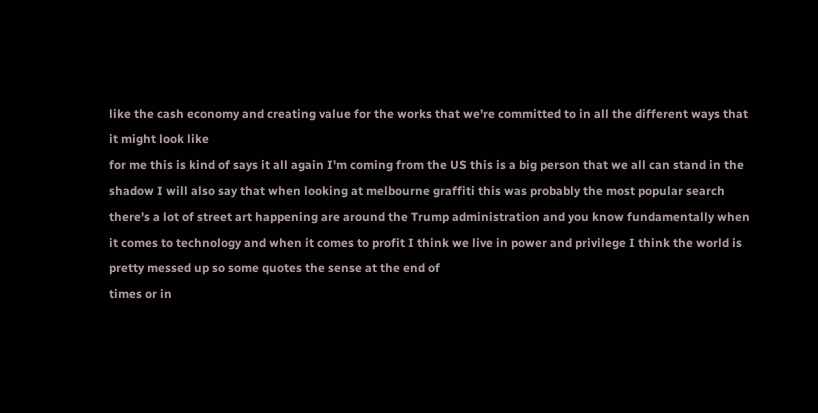like the cash economy and creating value for the works that we're committed to in all the different ways that it might look like
for me this is kind of says it all again I'm coming from the US this is a big person that we all can stand in the shadow I will also say that when looking at melbourne graffiti this was probably the most popular search there's a lot of street art happening are around the Trump administration and you know fundamentally when it comes to technology and when it comes to profit I think we live in power and privilege I think the world is pretty messed up so some quotes the sense at the end of
times or in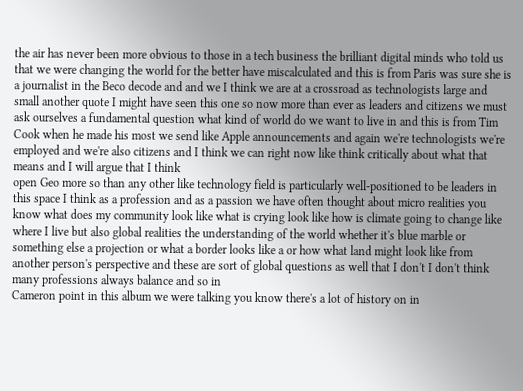the air has never been more obvious to those in a tech business the brilliant digital minds who told us that we were changing the world for the better have miscalculated and this is from Paris was sure she is a journalist in the Beco decode and and we I think we are at a crossroad as technologists large and small another quote I might have seen this one so now more than ever as leaders and citizens we must ask ourselves a fundamental question what kind of world do we want to live in and this is from Tim Cook when he made his most we send like Apple announcements and again we're technologists we're employed and we're also citizens and I think we can right now like think critically about what that means and I will argue that I think
open Geo more so than any other like technology field is particularly well-positioned to be leaders in this space I think as a profession and as a passion we have often thought about micro realities you know what does my community look like what is crying look like how is climate going to change like where I live but also global realities the understanding of the world whether it's blue marble or something else a projection or what a border looks like a or how what land might look like from another person's perspective and these are sort of global questions as well that I don't I don't think many professions always balance and so in
Cameron point in this album we were talking you know there's a lot of history on in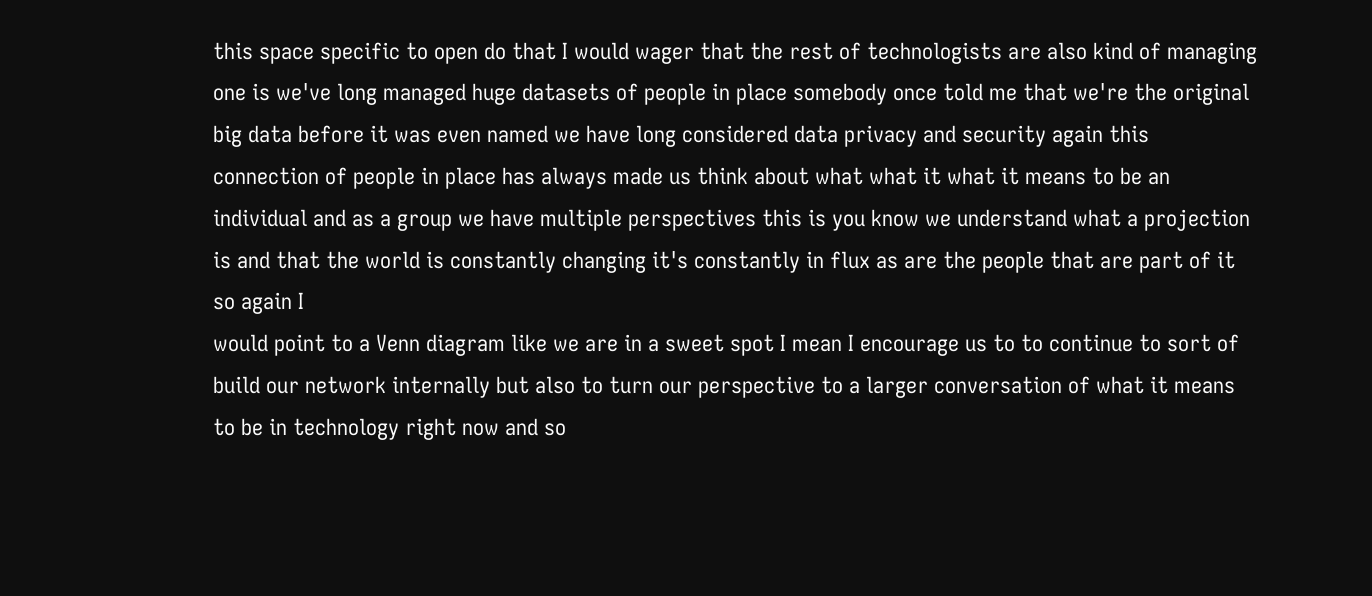this space specific to open do that I would wager that the rest of technologists are also kind of managing one is we've long managed huge datasets of people in place somebody once told me that we're the original big data before it was even named we have long considered data privacy and security again this connection of people in place has always made us think about what what it what it means to be an individual and as a group we have multiple perspectives this is you know we understand what a projection is and that the world is constantly changing it's constantly in flux as are the people that are part of it so again I
would point to a Venn diagram like we are in a sweet spot I mean I encourage us to to continue to sort of build our network internally but also to turn our perspective to a larger conversation of what it means to be in technology right now and so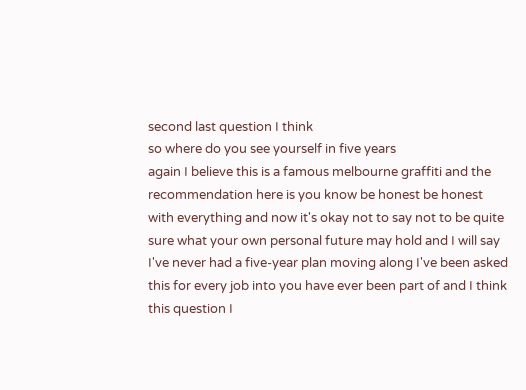second last question I think
so where do you see yourself in five years
again I believe this is a famous melbourne graffiti and the
recommendation here is you know be honest be honest with everything and now it's okay not to say not to be quite sure what your own personal future may hold and I will say I've never had a five-year plan moving along I've been asked this for every job into you have ever been part of and I think this question I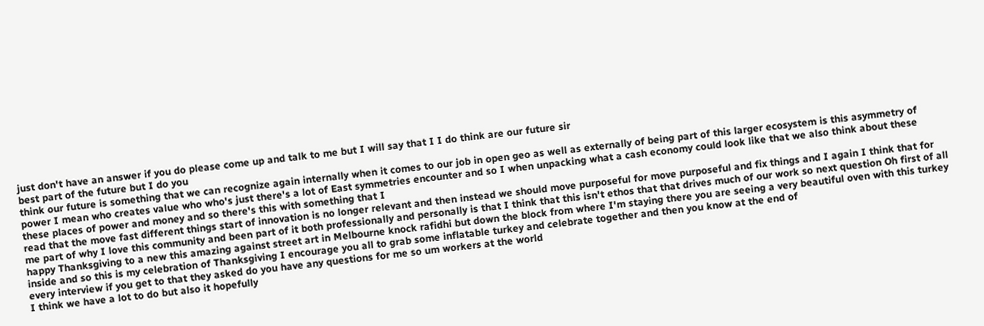just don't have an answer if you do please come up and talk to me but I will say that I I do think are our future sir
best part of the future but I do you
think our future is something that we can recognize again internally when it comes to our job in open geo as well as externally of being part of this larger ecosystem is this asymmetry of power I mean who creates value who who's just there's a lot of East symmetries encounter and so I when unpacking what a cash economy could look like that we also think about these these places of power and money and so there's this with something that I
read that the move fast different things start of innovation is no longer relevant and then instead we should move purposeful for move purposeful and fix things and I again I think that for me part of why I love this community and been part of it both professionally and personally is that I think that this isn't ethos that that drives much of our work so next question Oh first of all
happy Thanksgiving to a new this amazing against street art in Melbourne knock rafidhi but down the block from where I'm staying there you are seeing a very beautiful oven with this turkey inside and so this is my celebration of Thanksgiving I encourage you all to grab some inflatable turkey and celebrate together and then you know at the end of
every interview if you get to that they asked do you have any questions for me so um workers at the world
I think we have a lot to do but also it hopefully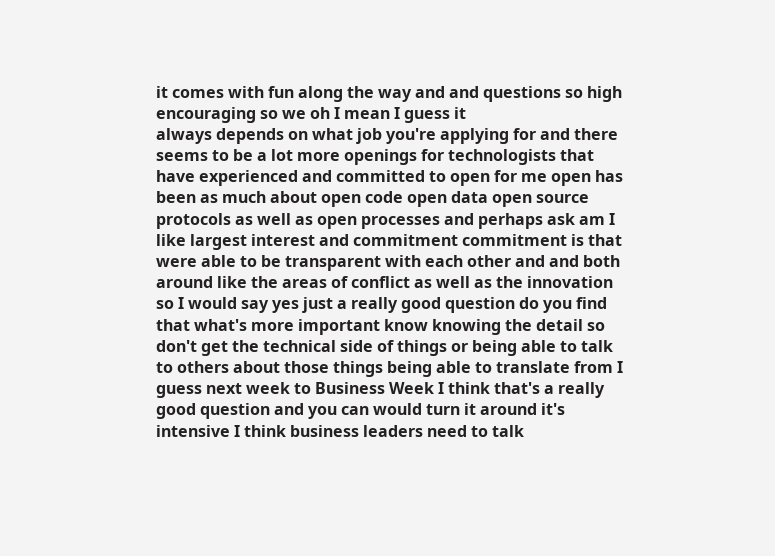it comes with fun along the way and and questions so high encouraging so we oh I mean I guess it
always depends on what job you're applying for and there seems to be a lot more openings for technologists that have experienced and committed to open for me open has been as much about open code open data open source protocols as well as open processes and perhaps ask am I like largest interest and commitment commitment is that were able to be transparent with each other and and both around like the areas of conflict as well as the innovation so I would say yes just a really good question do you find that what's more important know knowing the detail so don't get the technical side of things or being able to talk to others about those things being able to translate from I guess next week to Business Week I think that's a really good question and you can would turn it around it's intensive I think business leaders need to talk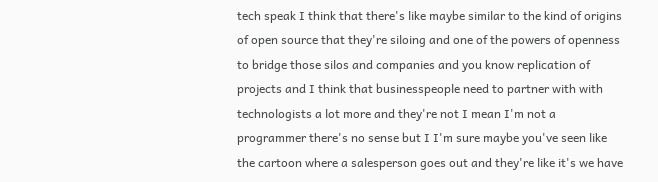tech speak I think that there's like maybe similar to the kind of origins of open source that they're siloing and one of the powers of openness to bridge those silos and companies and you know replication of projects and I think that businesspeople need to partner with with technologists a lot more and they're not I mean I'm not a programmer there's no sense but I I'm sure maybe you've seen like the cartoon where a salesperson goes out and they're like it's we have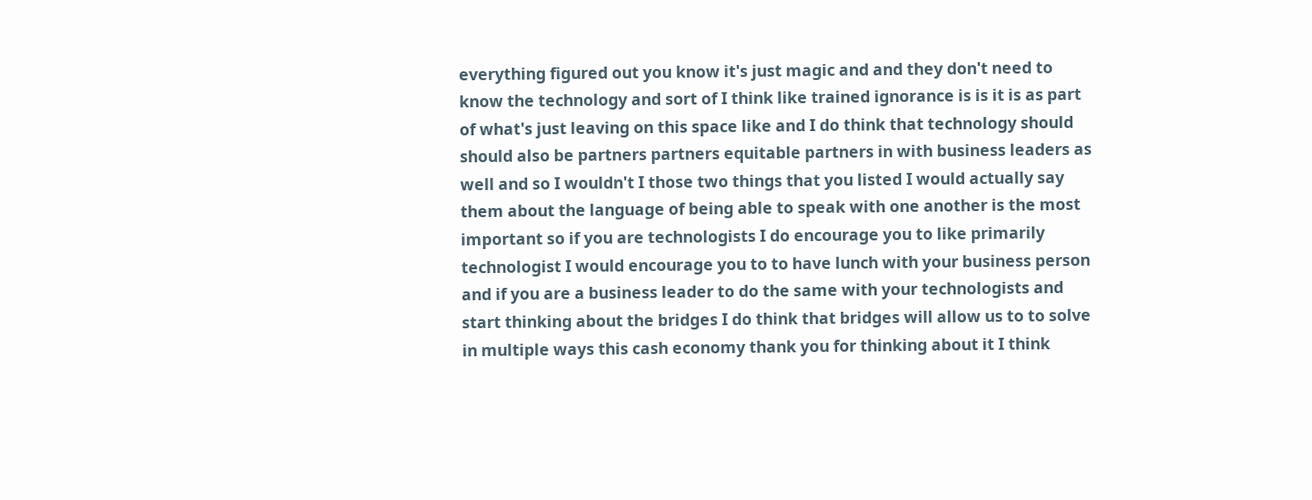everything figured out you know it's just magic and and they don't need to know the technology and sort of I think like trained ignorance is is it is as part of what's just leaving on this space like and I do think that technology should should also be partners partners equitable partners in with business leaders as well and so I wouldn't I those two things that you listed I would actually say them about the language of being able to speak with one another is the most important so if you are technologists I do encourage you to like primarily technologist I would encourage you to to have lunch with your business person and if you are a business leader to do the same with your technologists and start thinking about the bridges I do think that bridges will allow us to to solve in multiple ways this cash economy thank you for thinking about it I think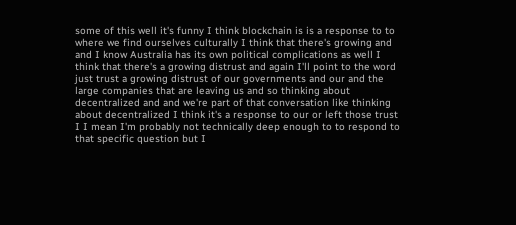some of this well it's funny I think blockchain is is a response to to where we find ourselves culturally I think that there's growing and and I know Australia has its own political complications as well I think that there's a growing distrust and again I'll point to the word just trust a growing distrust of our governments and our and the large companies that are leaving us and so thinking about decentralized and and we're part of that conversation like thinking about decentralized I think it's a response to our or left those trust I I mean I'm probably not technically deep enough to to respond to that specific question but I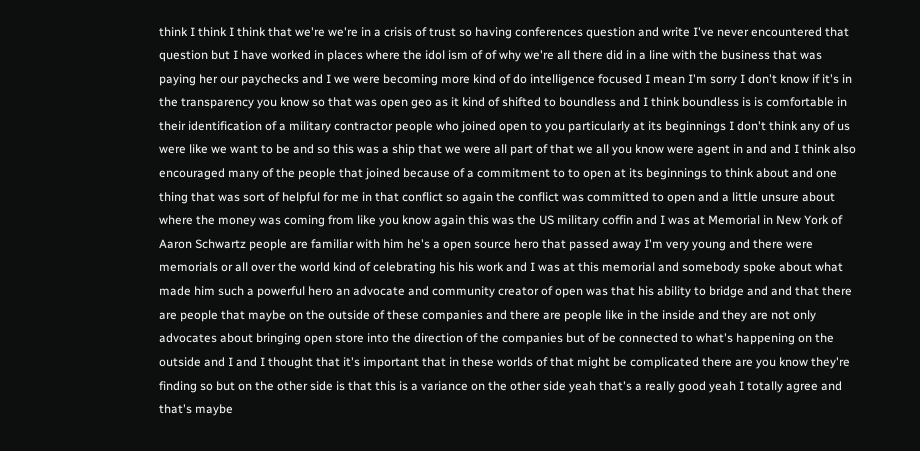think I think I think that we're we're in a crisis of trust so having conferences question and write I've never encountered that question but I have worked in places where the idol ism of of why we're all there did in a line with the business that was paying her our paychecks and I we were becoming more kind of do intelligence focused I mean I'm sorry I don't know if it's in the transparency you know so that was open geo as it kind of shifted to boundless and I think boundless is is comfortable in their identification of a military contractor people who joined open to you particularly at its beginnings I don't think any of us were like we want to be and so this was a ship that we were all part of that we all you know were agent in and and I think also encouraged many of the people that joined because of a commitment to to open at its beginnings to think about and one thing that was sort of helpful for me in that conflict so again the conflict was committed to open and a little unsure about where the money was coming from like you know again this was the US military coffin and I was at Memorial in New York of Aaron Schwartz people are familiar with him he's a open source hero that passed away I'm very young and there were memorials or all over the world kind of celebrating his his work and I was at this memorial and somebody spoke about what made him such a powerful hero an advocate and community creator of open was that his ability to bridge and and that there are people that maybe on the outside of these companies and there are people like in the inside and they are not only advocates about bringing open store into the direction of the companies but of be connected to what's happening on the outside and I and I thought that it's important that in these worlds of that might be complicated there are you know they're finding so but on the other side is that this is a variance on the other side yeah that's a really good yeah I totally agree and that's maybe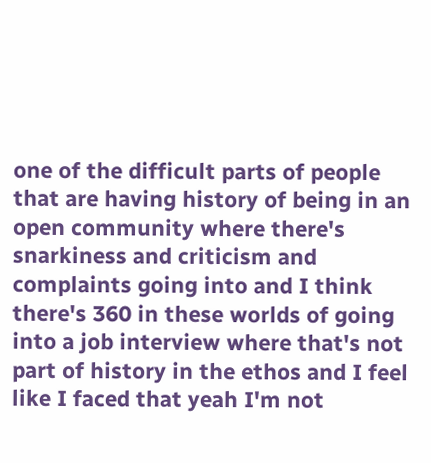one of the difficult parts of people that are having history of being in an open community where there's snarkiness and criticism and complaints going into and I think there's 360 in these worlds of going into a job interview where that's not part of history in the ethos and I feel like I faced that yeah I'm not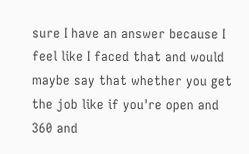sure I have an answer because I feel like I faced that and would maybe say that whether you get the job like if you're open and 360 and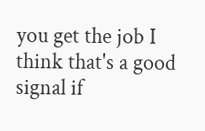you get the job I think that's a good signal if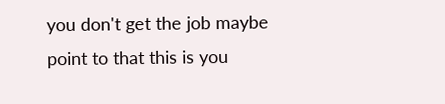you don't get the job maybe point to that this is you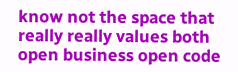know not the space that really really values both open business open code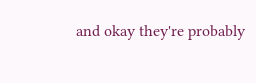and okay they're probably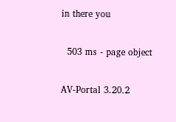in there you


  503 ms - page object


AV-Portal 3.20.2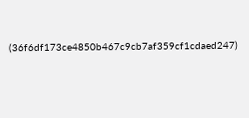(36f6df173ce4850b467c9cb7af359cf1cdaed247)